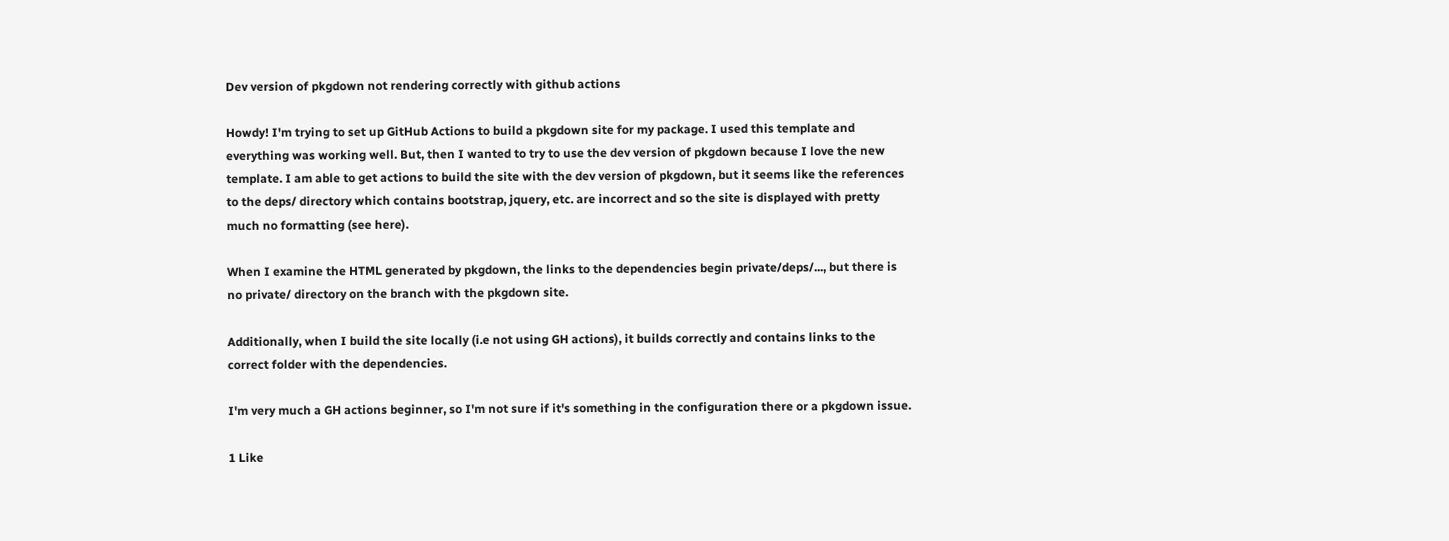Dev version of pkgdown not rendering correctly with github actions

Howdy! I'm trying to set up GitHub Actions to build a pkgdown site for my package. I used this template and everything was working well. But, then I wanted to try to use the dev version of pkgdown because I love the new template. I am able to get actions to build the site with the dev version of pkgdown, but it seems like the references to the deps/ directory which contains bootstrap, jquery, etc. are incorrect and so the site is displayed with pretty much no formatting (see here).

When I examine the HTML generated by pkgdown, the links to the dependencies begin private/deps/..., but there is no private/ directory on the branch with the pkgdown site.

Additionally, when I build the site locally (i.e not using GH actions), it builds correctly and contains links to the correct folder with the dependencies.

I'm very much a GH actions beginner, so I'm not sure if it's something in the configuration there or a pkgdown issue.

1 Like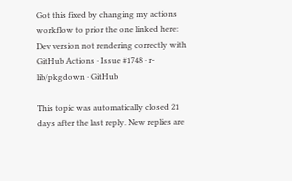Got this fixed by changing my actions workflow to prior the one linked here: Dev version not rendering correctly with GitHub Actions · Issue #1748 · r-lib/pkgdown · GitHub

This topic was automatically closed 21 days after the last reply. New replies are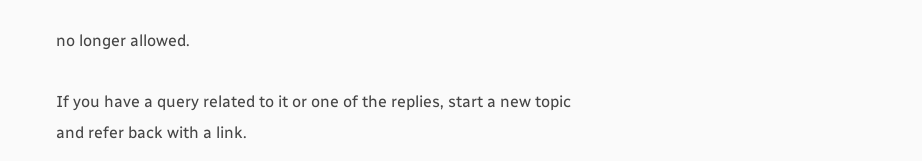no longer allowed.

If you have a query related to it or one of the replies, start a new topic and refer back with a link.